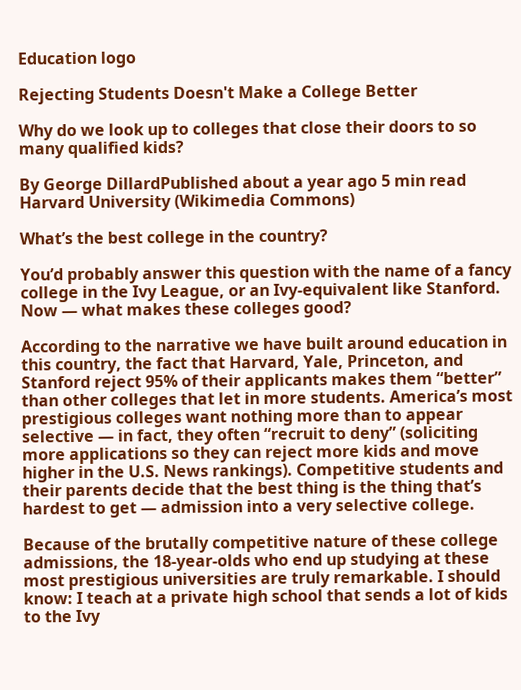Education logo

Rejecting Students Doesn't Make a College Better

Why do we look up to colleges that close their doors to so many qualified kids?

By George DillardPublished about a year ago 5 min read
Harvard University (Wikimedia Commons)

What’s the best college in the country?

You’d probably answer this question with the name of a fancy college in the Ivy League, or an Ivy-equivalent like Stanford. Now — what makes these colleges good?

According to the narrative we have built around education in this country, the fact that Harvard, Yale, Princeton, and Stanford reject 95% of their applicants makes them “better” than other colleges that let in more students. America’s most prestigious colleges want nothing more than to appear selective — in fact, they often “recruit to deny” (soliciting more applications so they can reject more kids and move higher in the U.S. News rankings). Competitive students and their parents decide that the best thing is the thing that’s hardest to get — admission into a very selective college.

Because of the brutally competitive nature of these college admissions, the 18-year-olds who end up studying at these most prestigious universities are truly remarkable. I should know: I teach at a private high school that sends a lot of kids to the Ivy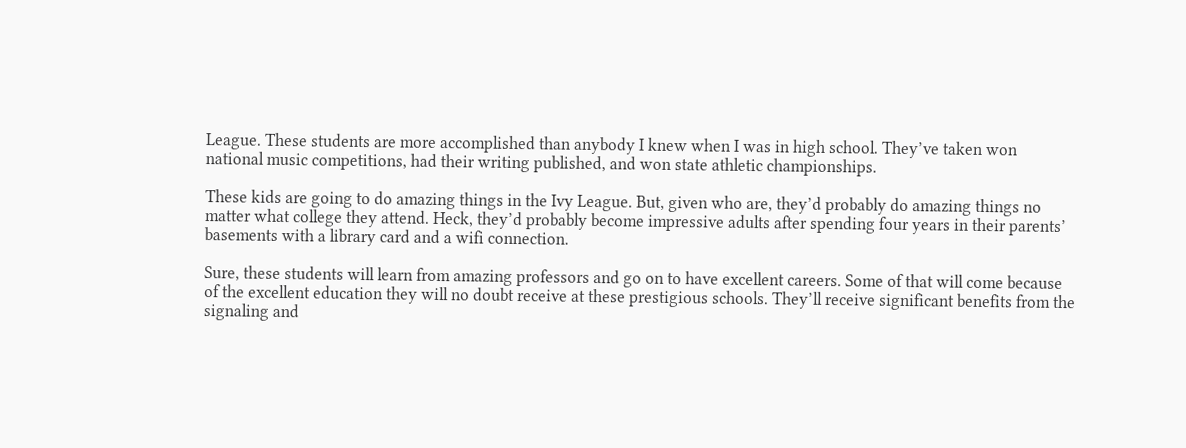League. These students are more accomplished than anybody I knew when I was in high school. They’ve taken won national music competitions, had their writing published, and won state athletic championships.

These kids are going to do amazing things in the Ivy League. But, given who are, they’d probably do amazing things no matter what college they attend. Heck, they’d probably become impressive adults after spending four years in their parents’ basements with a library card and a wifi connection.

Sure, these students will learn from amazing professors and go on to have excellent careers. Some of that will come because of the excellent education they will no doubt receive at these prestigious schools. They’ll receive significant benefits from the signaling and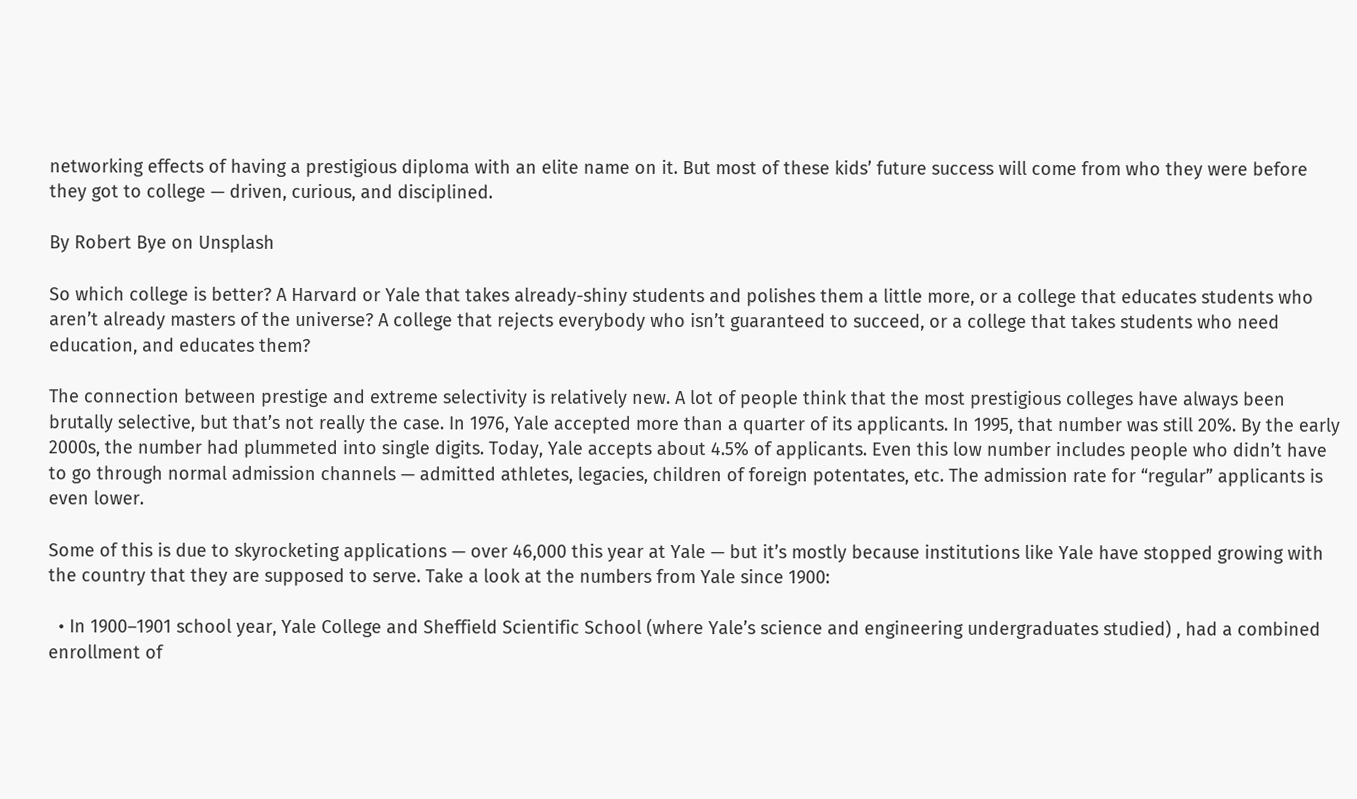networking effects of having a prestigious diploma with an elite name on it. But most of these kids’ future success will come from who they were before they got to college — driven, curious, and disciplined.

By Robert Bye on Unsplash

So which college is better? A Harvard or Yale that takes already-shiny students and polishes them a little more, or a college that educates students who aren’t already masters of the universe? A college that rejects everybody who isn’t guaranteed to succeed, or a college that takes students who need education, and educates them?

The connection between prestige and extreme selectivity is relatively new. A lot of people think that the most prestigious colleges have always been brutally selective, but that’s not really the case. In 1976, Yale accepted more than a quarter of its applicants. In 1995, that number was still 20%. By the early 2000s, the number had plummeted into single digits. Today, Yale accepts about 4.5% of applicants. Even this low number includes people who didn’t have to go through normal admission channels — admitted athletes, legacies, children of foreign potentates, etc. The admission rate for “regular” applicants is even lower.

Some of this is due to skyrocketing applications — over 46,000 this year at Yale — but it’s mostly because institutions like Yale have stopped growing with the country that they are supposed to serve. Take a look at the numbers from Yale since 1900:

  • In 1900–1901 school year, Yale College and Sheffield Scientific School (where Yale’s science and engineering undergraduates studied) , had a combined enrollment of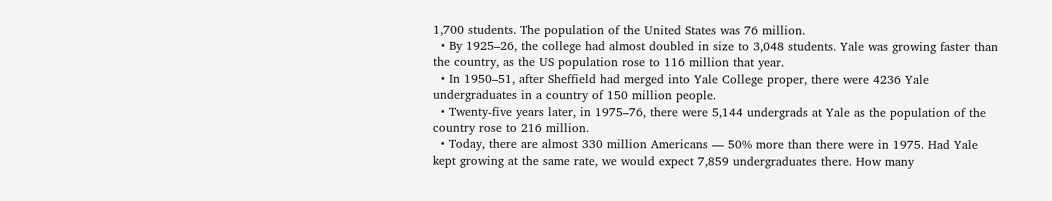1,700 students. The population of the United States was 76 million.
  • By 1925–26, the college had almost doubled in size to 3,048 students. Yale was growing faster than the country, as the US population rose to 116 million that year.
  • In 1950–51, after Sheffield had merged into Yale College proper, there were 4236 Yale undergraduates in a country of 150 million people.
  • Twenty-five years later, in 1975–76, there were 5,144 undergrads at Yale as the population of the country rose to 216 million.
  • Today, there are almost 330 million Americans — 50% more than there were in 1975. Had Yale kept growing at the same rate, we would expect 7,859 undergraduates there. How many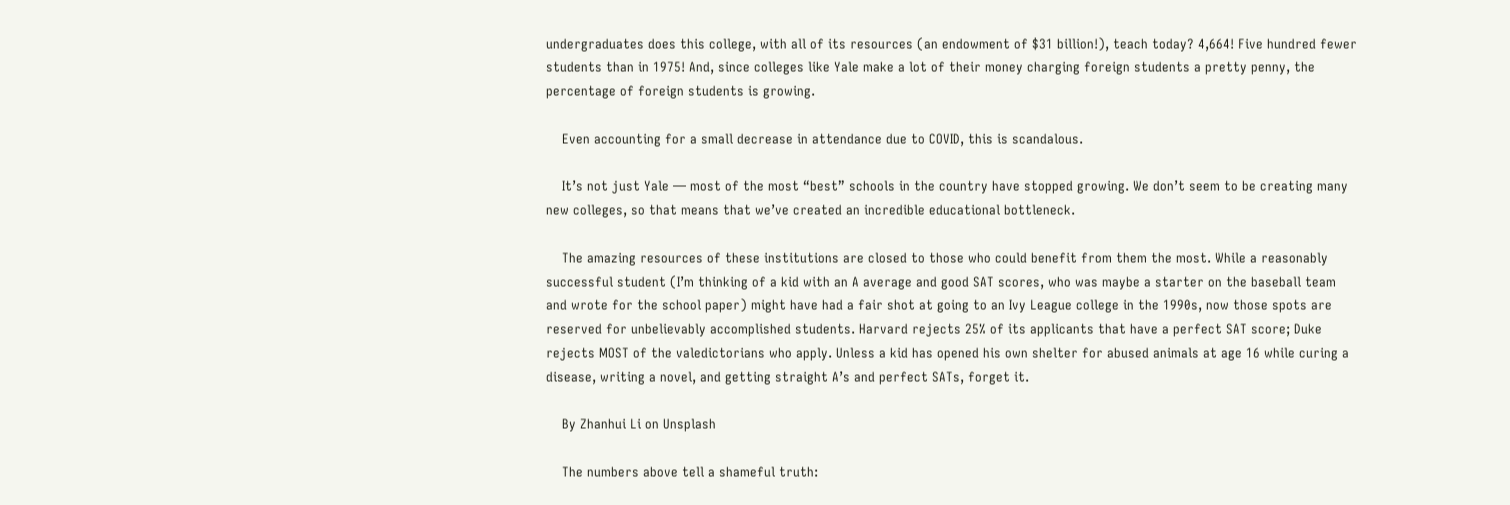undergraduates does this college, with all of its resources (an endowment of $31 billion!), teach today? 4,664! Five hundred fewer students than in 1975! And, since colleges like Yale make a lot of their money charging foreign students a pretty penny, the percentage of foreign students is growing.

    Even accounting for a small decrease in attendance due to COVID, this is scandalous.

    It’s not just Yale — most of the most “best” schools in the country have stopped growing. We don’t seem to be creating many new colleges, so that means that we’ve created an incredible educational bottleneck.

    The amazing resources of these institutions are closed to those who could benefit from them the most. While a reasonably successful student (I’m thinking of a kid with an A average and good SAT scores, who was maybe a starter on the baseball team and wrote for the school paper) might have had a fair shot at going to an Ivy League college in the 1990s, now those spots are reserved for unbelievably accomplished students. Harvard rejects 25% of its applicants that have a perfect SAT score; Duke rejects MOST of the valedictorians who apply. Unless a kid has opened his own shelter for abused animals at age 16 while curing a disease, writing a novel, and getting straight A’s and perfect SATs, forget it.

    By Zhanhui Li on Unsplash

    The numbers above tell a shameful truth: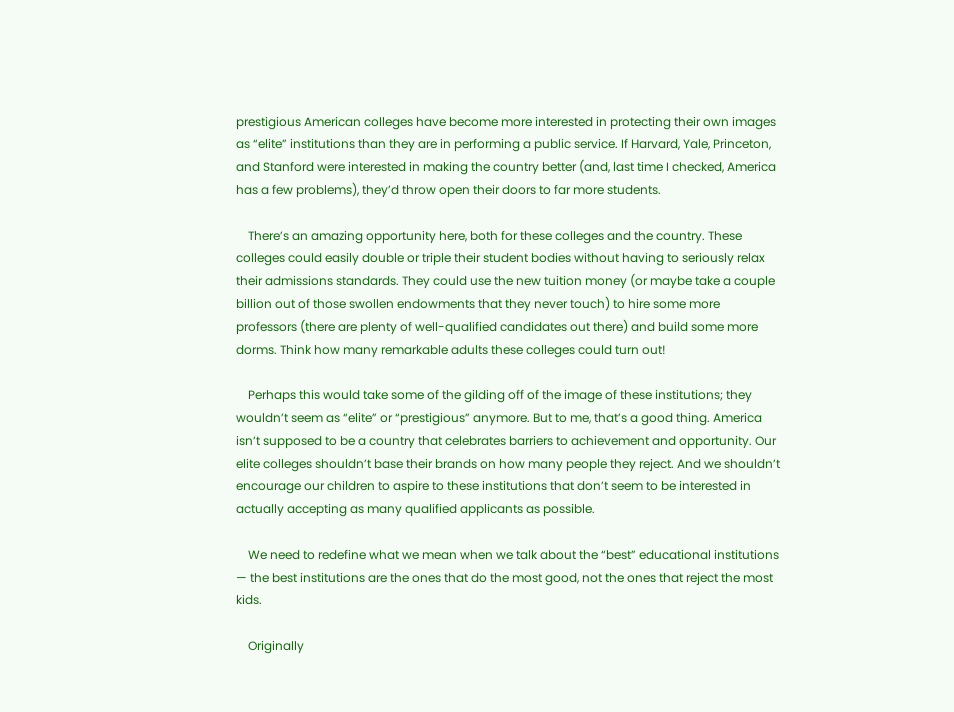prestigious American colleges have become more interested in protecting their own images as “elite” institutions than they are in performing a public service. If Harvard, Yale, Princeton, and Stanford were interested in making the country better (and, last time I checked, America has a few problems), they’d throw open their doors to far more students.

    There’s an amazing opportunity here, both for these colleges and the country. These colleges could easily double or triple their student bodies without having to seriously relax their admissions standards. They could use the new tuition money (or maybe take a couple billion out of those swollen endowments that they never touch) to hire some more professors (there are plenty of well-qualified candidates out there) and build some more dorms. Think how many remarkable adults these colleges could turn out!

    Perhaps this would take some of the gilding off of the image of these institutions; they wouldn’t seem as “elite” or “prestigious” anymore. But to me, that’s a good thing. America isn’t supposed to be a country that celebrates barriers to achievement and opportunity. Our elite colleges shouldn’t base their brands on how many people they reject. And we shouldn’t encourage our children to aspire to these institutions that don’t seem to be interested in actually accepting as many qualified applicants as possible.

    We need to redefine what we mean when we talk about the “best” educational institutions — the best institutions are the ones that do the most good, not the ones that reject the most kids.

    Originally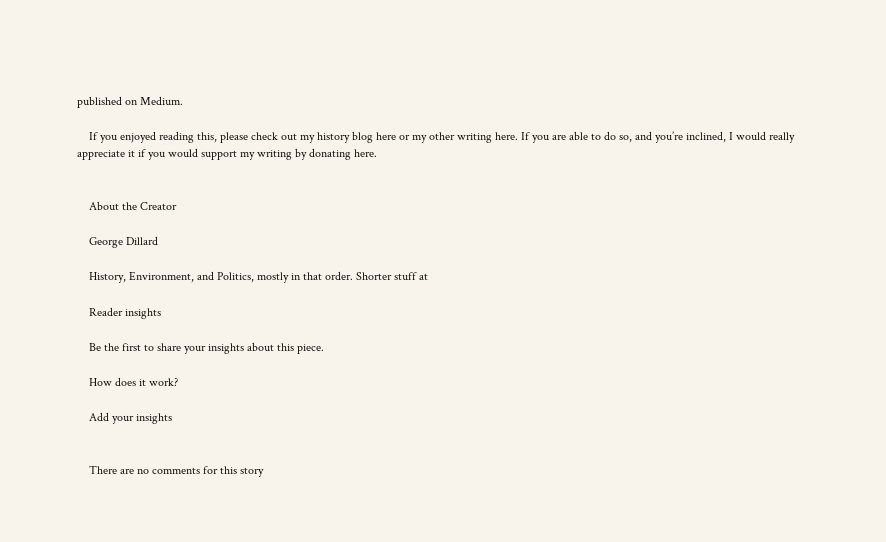published on Medium.

    If you enjoyed reading this, please check out my history blog here or my other writing here. If you are able to do so, and you’re inclined, I would really appreciate it if you would support my writing by donating here.


    About the Creator

    George Dillard

    History, Environment, and Politics, mostly in that order. Shorter stuff at

    Reader insights

    Be the first to share your insights about this piece.

    How does it work?

    Add your insights


    There are no comments for this story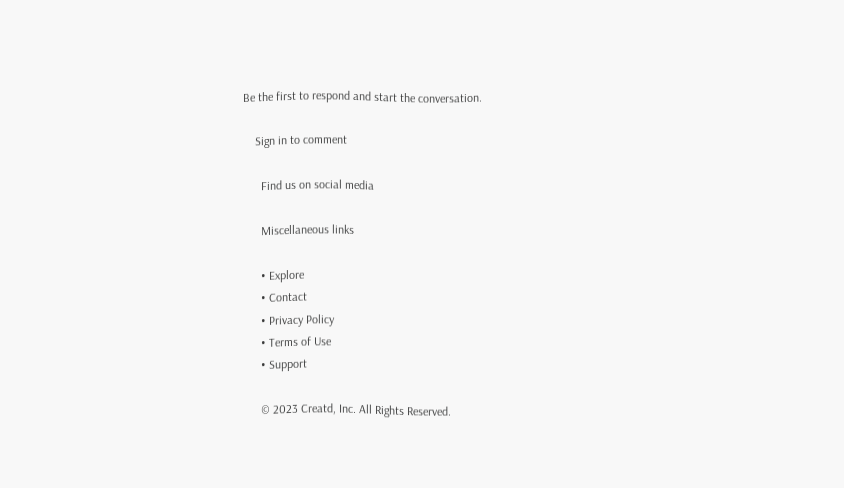Be the first to respond and start the conversation.

    Sign in to comment

      Find us on social media

      Miscellaneous links

      • Explore
      • Contact
      • Privacy Policy
      • Terms of Use
      • Support

      © 2023 Creatd, Inc. All Rights Reserved.